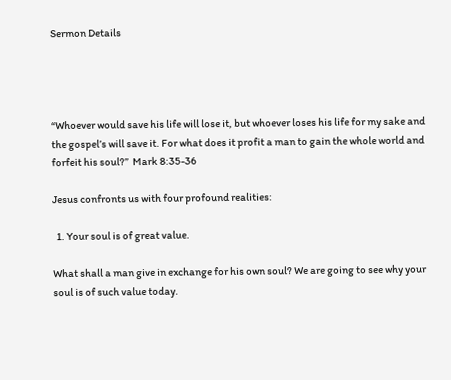Sermon Details




“Whoever would save his life will lose it, but whoever loses his life for my sake and the gospel’s will save it. For what does it profit a man to gain the whole world and forfeit his soul?”  Mark 8:35-36

Jesus confronts us with four profound realities:

  1. Your soul is of great value.

What shall a man give in exchange for his own soul? We are going to see why your soul is of such value today.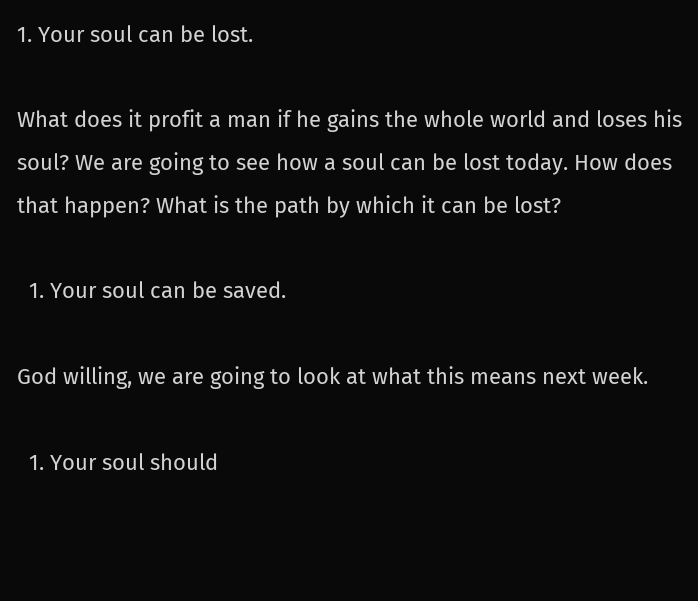1. Your soul can be lost.

What does it profit a man if he gains the whole world and loses his soul? We are going to see how a soul can be lost today. How does that happen? What is the path by which it can be lost?

  1. Your soul can be saved.

God willing, we are going to look at what this means next week.

  1. Your soul should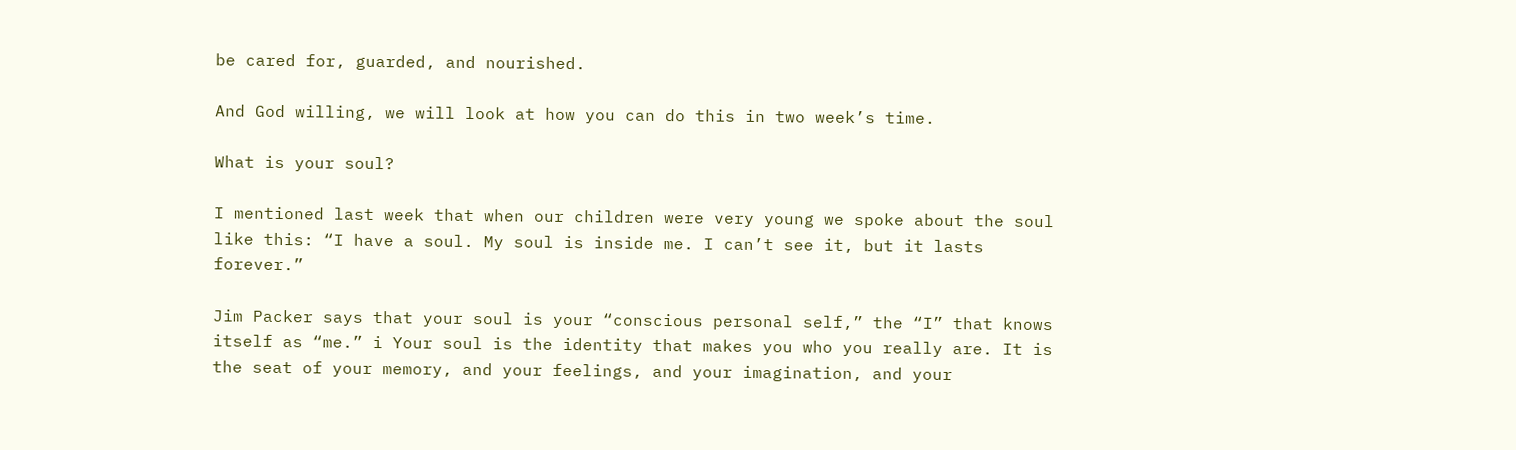be cared for, guarded, and nourished.

And God willing, we will look at how you can do this in two week’s time.

What is your soul?

I mentioned last week that when our children were very young we spoke about the soul like this: “I have a soul. My soul is inside me. I can’t see it, but it lasts forever.”

Jim Packer says that your soul is your “conscious personal self,” the “I” that knows itself as “me.” i Your soul is the identity that makes you who you really are. It is the seat of your memory, and your feelings, and your imagination, and your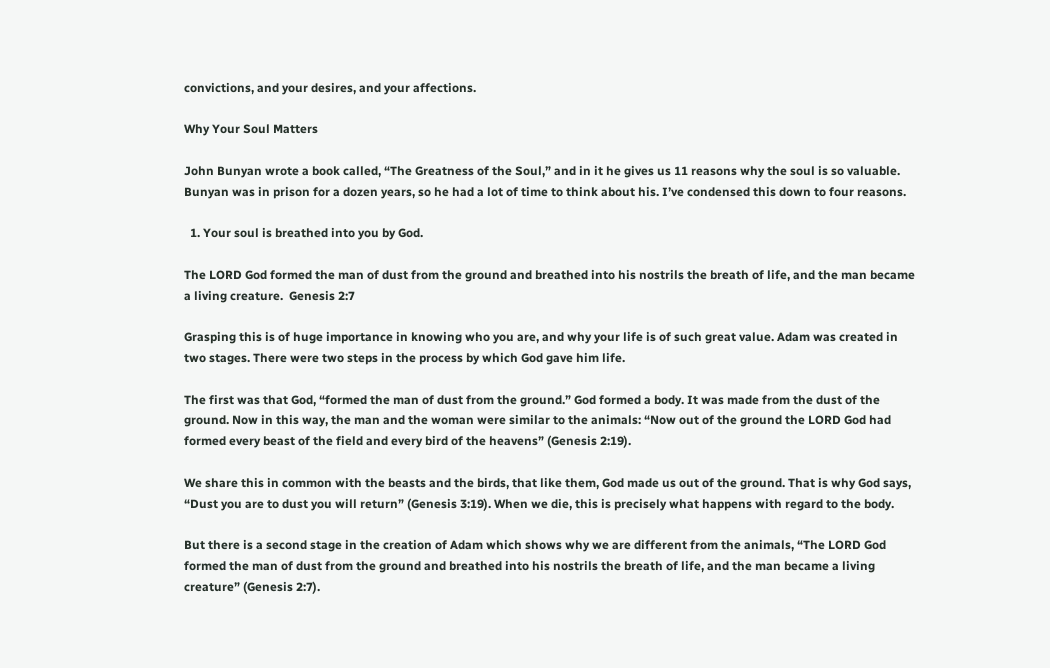convictions, and your desires, and your affections.

Why Your Soul Matters

John Bunyan wrote a book called, “The Greatness of the Soul,” and in it he gives us 11 reasons why the soul is so valuable. Bunyan was in prison for a dozen years, so he had a lot of time to think about his. I’ve condensed this down to four reasons.

  1. Your soul is breathed into you by God.

The LORD God formed the man of dust from the ground and breathed into his nostrils the breath of life, and the man became a living creature.  Genesis 2:7

Grasping this is of huge importance in knowing who you are, and why your life is of such great value. Adam was created in two stages. There were two steps in the process by which God gave him life.

The first was that God, “formed the man of dust from the ground.” God formed a body. It was made from the dust of the ground. Now in this way, the man and the woman were similar to the animals: “Now out of the ground the LORD God had formed every beast of the field and every bird of the heavens” (Genesis 2:19).

We share this in common with the beasts and the birds, that like them, God made us out of the ground. That is why God says, “Dust you are to dust you will return” (Genesis 3:19). When we die, this is precisely what happens with regard to the body.

But there is a second stage in the creation of Adam which shows why we are different from the animals, “The LORD God formed the man of dust from the ground and breathed into his nostrils the breath of life, and the man became a living creature” (Genesis 2:7).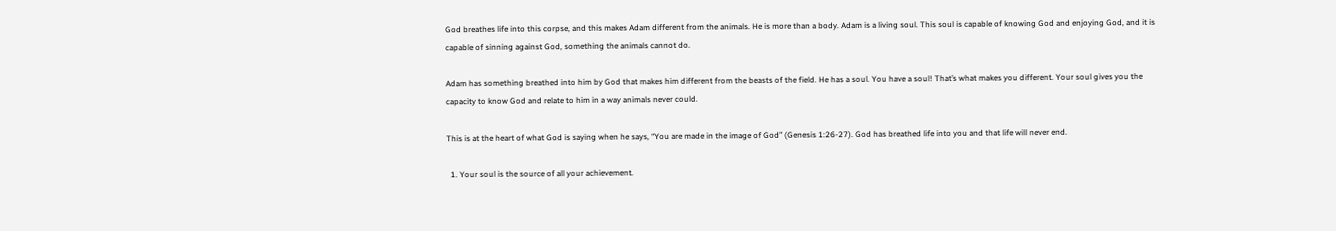God breathes life into this corpse, and this makes Adam different from the animals. He is more than a body. Adam is a living soul. This soul is capable of knowing God and enjoying God, and it is capable of sinning against God, something the animals cannot do.

Adam has something breathed into him by God that makes him different from the beasts of the field. He has a soul. You have a soul! That’s what makes you different. Your soul gives you the capacity to know God and relate to him in a way animals never could.

This is at the heart of what God is saying when he says, “You are made in the image of God” (Genesis 1:26-27). God has breathed life into you and that life will never end.

  1. Your soul is the source of all your achievement.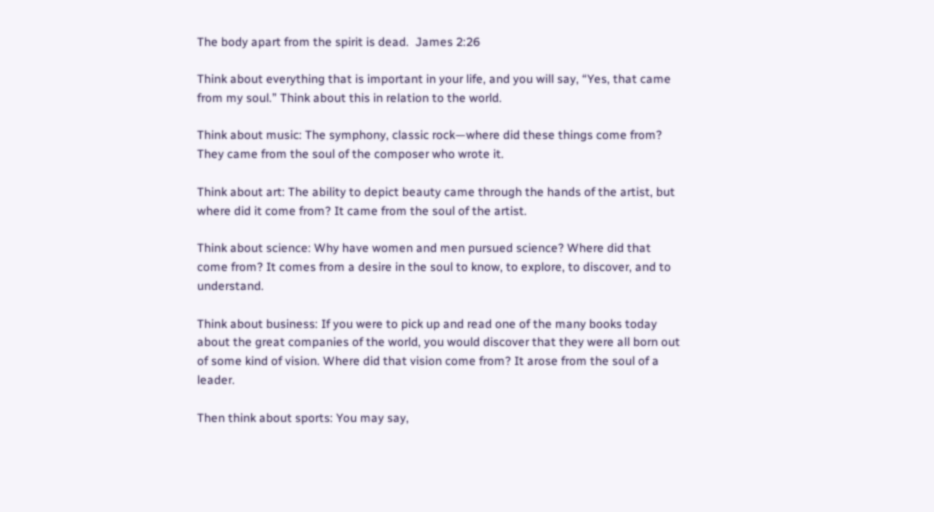The body apart from the spirit is dead.  James 2:26

Think about everything that is important in your life, and you will say, “Yes, that came from my soul.” Think about this in relation to the world.

Think about music: The symphony, classic rock—where did these things come from? They came from the soul of the composer who wrote it.

Think about art: The ability to depict beauty came through the hands of the artist, but where did it come from? It came from the soul of the artist.

Think about science: Why have women and men pursued science? Where did that come from? It comes from a desire in the soul to know, to explore, to discover, and to understand.

Think about business: If you were to pick up and read one of the many books today about the great companies of the world, you would discover that they were all born out of some kind of vision. Where did that vision come from? It arose from the soul of a leader.

Then think about sports: You may say,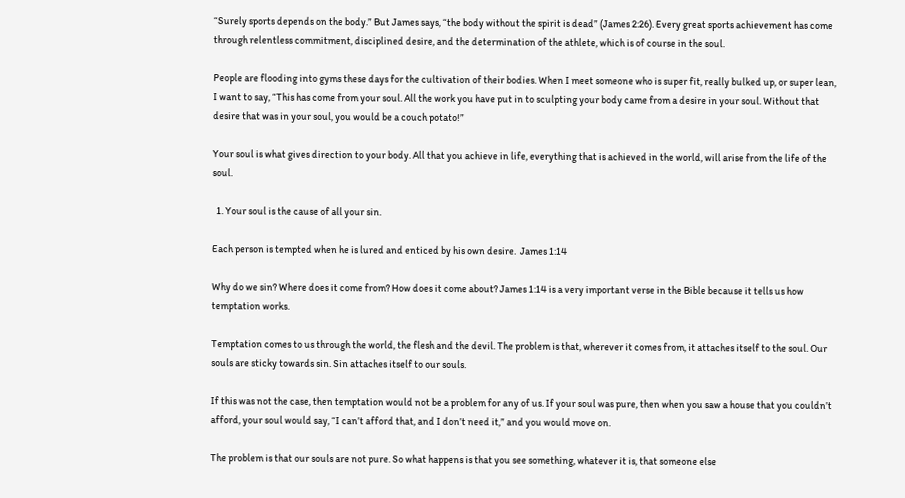“Surely sports depends on the body.” But James says, “the body without the spirit is dead” (James 2:26). Every great sports achievement has come through relentless commitment, disciplined desire, and the determination of the athlete, which is of course in the soul.

People are flooding into gyms these days for the cultivation of their bodies. When I meet someone who is super fit, really bulked up, or super lean, I want to say, “This has come from your soul. All the work you have put in to sculpting your body came from a desire in your soul. Without that desire that was in your soul, you would be a couch potato!”

Your soul is what gives direction to your body. All that you achieve in life, everything that is achieved in the world, will arise from the life of the soul.

  1. Your soul is the cause of all your sin.

Each person is tempted when he is lured and enticed by his own desire.  James 1:14

Why do we sin? Where does it come from? How does it come about? James 1:14 is a very important verse in the Bible because it tells us how temptation works.

Temptation comes to us through the world, the flesh and the devil. The problem is that, wherever it comes from, it attaches itself to the soul. Our souls are sticky towards sin. Sin attaches itself to our souls.

If this was not the case, then temptation would not be a problem for any of us. If your soul was pure, then when you saw a house that you couldn’t afford, your soul would say, “I can’t afford that, and I don’t need it,” and you would move on.

The problem is that our souls are not pure. So what happens is that you see something, whatever it is, that someone else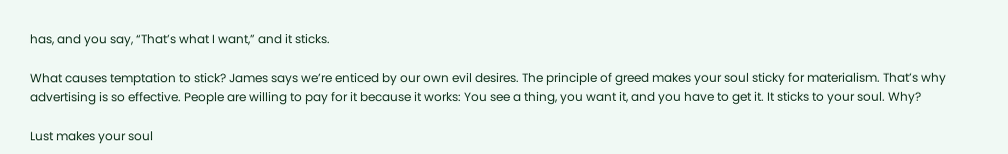has, and you say, “That’s what I want,” and it sticks.

What causes temptation to stick? James says we’re enticed by our own evil desires. The principle of greed makes your soul sticky for materialism. That’s why advertising is so effective. People are willing to pay for it because it works: You see a thing, you want it, and you have to get it. It sticks to your soul. Why?

Lust makes your soul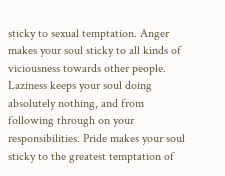sticky to sexual temptation. Anger makes your soul sticky to all kinds of viciousness towards other people. Laziness keeps your soul doing absolutely nothing, and from following through on your responsibilities. Pride makes your soul sticky to the greatest temptation of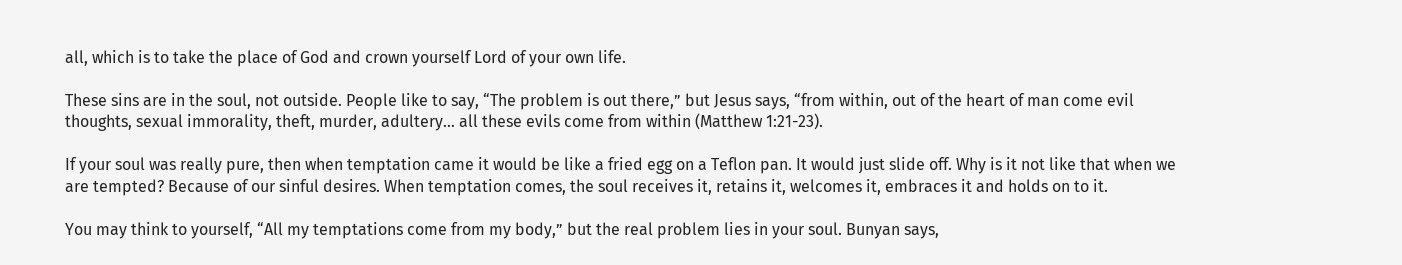all, which is to take the place of God and crown yourself Lord of your own life.

These sins are in the soul, not outside. People like to say, “The problem is out there,” but Jesus says, “from within, out of the heart of man come evil thoughts, sexual immorality, theft, murder, adultery… all these evils come from within (Matthew 1:21-23).

If your soul was really pure, then when temptation came it would be like a fried egg on a Teflon pan. It would just slide off. Why is it not like that when we are tempted? Because of our sinful desires. When temptation comes, the soul receives it, retains it, welcomes it, embraces it and holds on to it.

You may think to yourself, “All my temptations come from my body,” but the real problem lies in your soul. Bunyan says,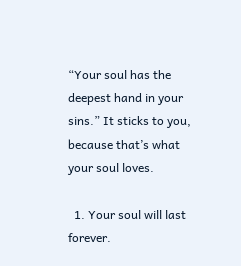“Your soul has the deepest hand in your sins.” It sticks to you, because that’s what your soul loves.

  1. Your soul will last forever.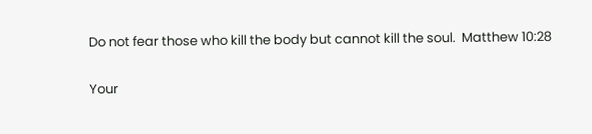Do not fear those who kill the body but cannot kill the soul.  Matthew 10:28

Your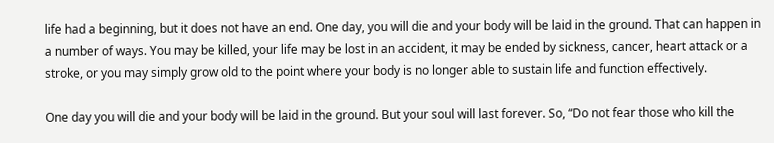life had a beginning, but it does not have an end. One day, you will die and your body will be laid in the ground. That can happen in a number of ways. You may be killed, your life may be lost in an accident, it may be ended by sickness, cancer, heart attack or a stroke, or you may simply grow old to the point where your body is no longer able to sustain life and function effectively.

One day you will die and your body will be laid in the ground. But your soul will last forever. So, “Do not fear those who kill the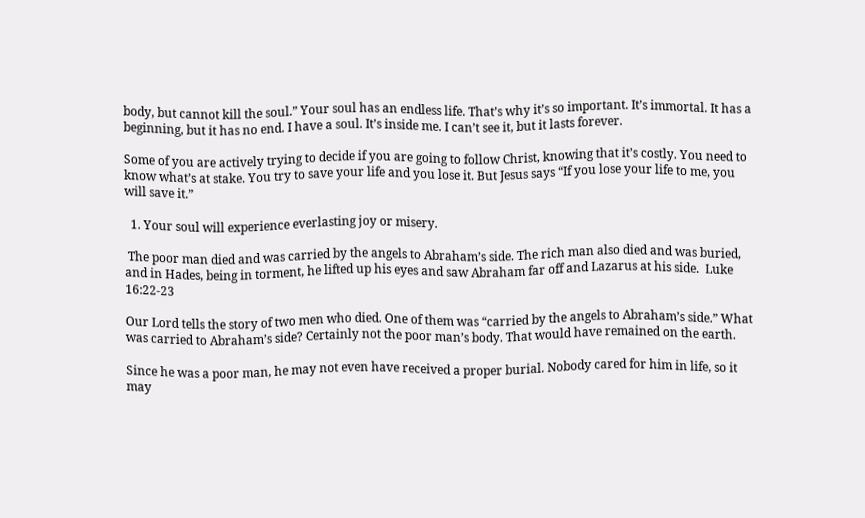body, but cannot kill the soul.” Your soul has an endless life. That’s why it’s so important. It’s immortal. It has a beginning, but it has no end. I have a soul. It’s inside me. I can’t see it, but it lasts forever.

Some of you are actively trying to decide if you are going to follow Christ, knowing that it’s costly. You need to know what’s at stake. You try to save your life and you lose it. But Jesus says “If you lose your life to me, you will save it.”

  1. Your soul will experience everlasting joy or misery.

 The poor man died and was carried by the angels to Abraham’s side. The rich man also died and was buried, and in Hades, being in torment, he lifted up his eyes and saw Abraham far off and Lazarus at his side.  Luke 16:22-23

Our Lord tells the story of two men who died. One of them was “carried by the angels to Abraham’s side.” What was carried to Abraham’s side? Certainly not the poor man’s body. That would have remained on the earth.

Since he was a poor man, he may not even have received a proper burial. Nobody cared for him in life, so it may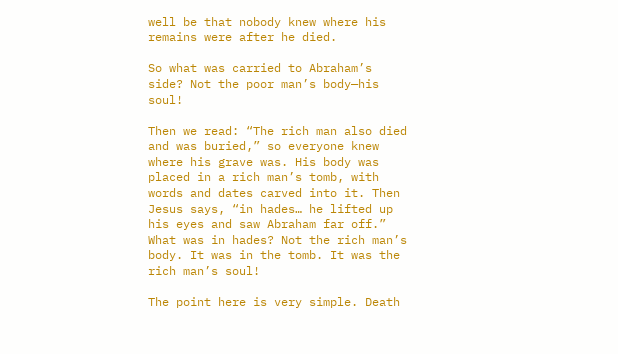well be that nobody knew where his remains were after he died.

So what was carried to Abraham’s side? Not the poor man’s body—his soul!

Then we read: “The rich man also died and was buried,” so everyone knew where his grave was. His body was placed in a rich man’s tomb, with words and dates carved into it. Then Jesus says, “in hades… he lifted up his eyes and saw Abraham far off.” What was in hades? Not the rich man’s body. It was in the tomb. It was the rich man’s soul!

The point here is very simple. Death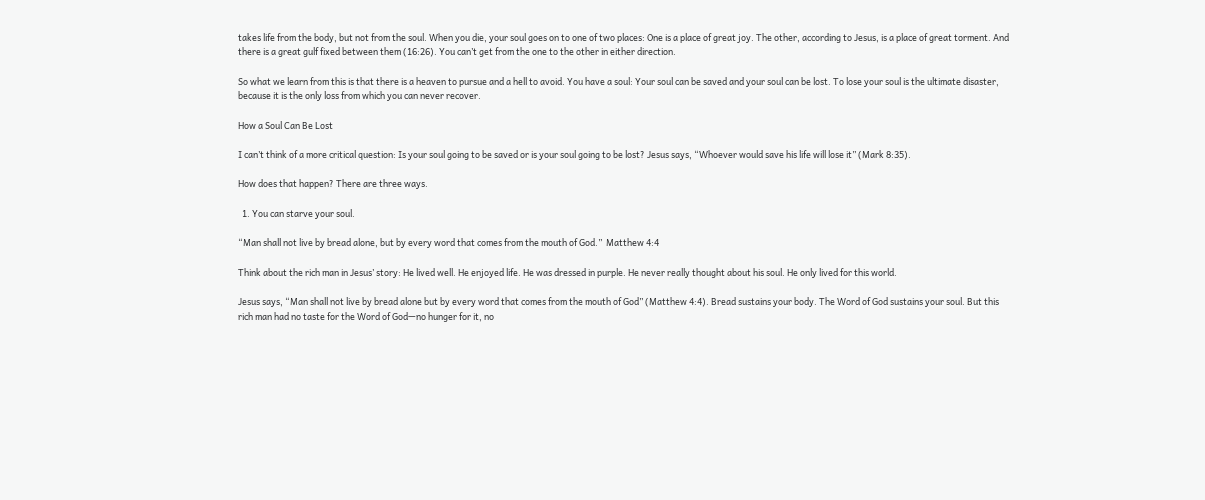takes life from the body, but not from the soul. When you die, your soul goes on to one of two places: One is a place of great joy. The other, according to Jesus, is a place of great torment. And there is a great gulf fixed between them (16:26). You can’t get from the one to the other in either direction.

So what we learn from this is that there is a heaven to pursue and a hell to avoid. You have a soul: Your soul can be saved and your soul can be lost. To lose your soul is the ultimate disaster, because it is the only loss from which you can never recover.

How a Soul Can Be Lost

I can’t think of a more critical question: Is your soul going to be saved or is your soul going to be lost? Jesus says, “Whoever would save his life will lose it” (Mark 8:35).

How does that happen? There are three ways.

  1. You can starve your soul.

“Man shall not live by bread alone, but by every word that comes from the mouth of God.”  Matthew 4:4

Think about the rich man in Jesus’ story: He lived well. He enjoyed life. He was dressed in purple. He never really thought about his soul. He only lived for this world.

Jesus says, “Man shall not live by bread alone but by every word that comes from the mouth of God” (Matthew 4:4). Bread sustains your body. The Word of God sustains your soul. But this rich man had no taste for the Word of God—no hunger for it, no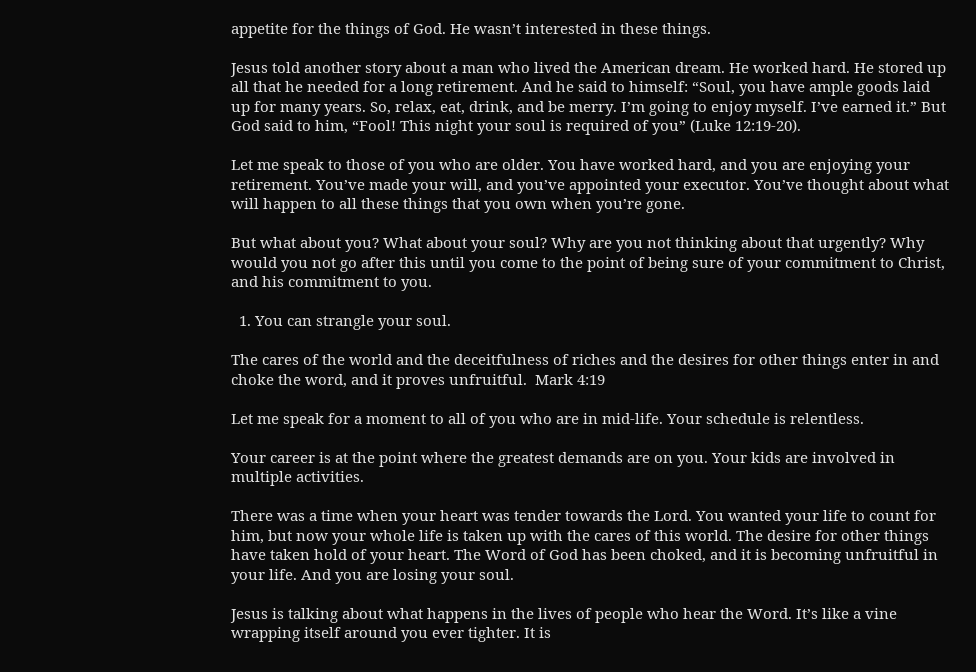appetite for the things of God. He wasn’t interested in these things.

Jesus told another story about a man who lived the American dream. He worked hard. He stored up all that he needed for a long retirement. And he said to himself: “Soul, you have ample goods laid up for many years. So, relax, eat, drink, and be merry. I’m going to enjoy myself. I’ve earned it.” But God said to him, “Fool! This night your soul is required of you” (Luke 12:19-20).

Let me speak to those of you who are older. You have worked hard, and you are enjoying your retirement. You’ve made your will, and you’ve appointed your executor. You’ve thought about what will happen to all these things that you own when you’re gone.

But what about you? What about your soul? Why are you not thinking about that urgently? Why would you not go after this until you come to the point of being sure of your commitment to Christ, and his commitment to you.

  1. You can strangle your soul.

The cares of the world and the deceitfulness of riches and the desires for other things enter in and choke the word, and it proves unfruitful.  Mark 4:19

Let me speak for a moment to all of you who are in mid-life. Your schedule is relentless.

Your career is at the point where the greatest demands are on you. Your kids are involved in multiple activities.

There was a time when your heart was tender towards the Lord. You wanted your life to count for him, but now your whole life is taken up with the cares of this world. The desire for other things have taken hold of your heart. The Word of God has been choked, and it is becoming unfruitful in your life. And you are losing your soul.

Jesus is talking about what happens in the lives of people who hear the Word. It’s like a vine wrapping itself around you ever tighter. It is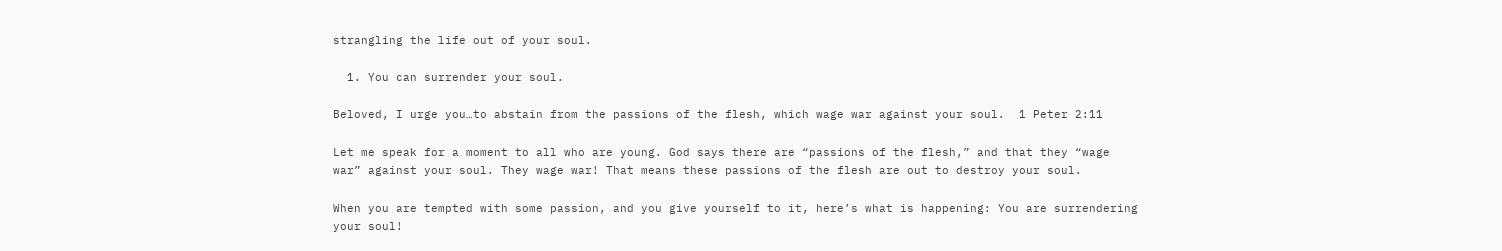strangling the life out of your soul.

  1. You can surrender your soul.

Beloved, I urge you…to abstain from the passions of the flesh, which wage war against your soul.  1 Peter 2:11

Let me speak for a moment to all who are young. God says there are “passions of the flesh,” and that they “wage war” against your soul. They wage war! That means these passions of the flesh are out to destroy your soul.

When you are tempted with some passion, and you give yourself to it, here’s what is happening: You are surrendering your soul!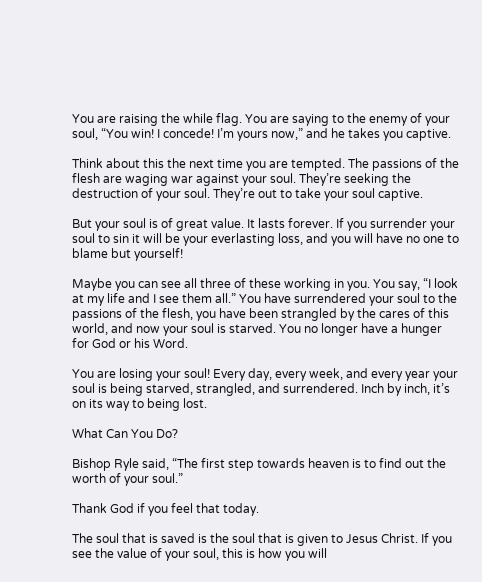You are raising the while flag. You are saying to the enemy of your soul, “You win! I concede! I’m yours now,” and he takes you captive.

Think about this the next time you are tempted. The passions of the flesh are waging war against your soul. They’re seeking the destruction of your soul. They’re out to take your soul captive.

But your soul is of great value. It lasts forever. If you surrender your soul to sin it will be your everlasting loss, and you will have no one to blame but yourself!

Maybe you can see all three of these working in you. You say, “I look at my life and I see them all.” You have surrendered your soul to the passions of the flesh, you have been strangled by the cares of this world, and now your soul is starved. You no longer have a hunger for God or his Word.

You are losing your soul! Every day, every week, and every year your soul is being starved, strangled, and surrendered. Inch by inch, it’s on its way to being lost.

What Can You Do?

Bishop Ryle said, “The first step towards heaven is to find out the worth of your soul.”

Thank God if you feel that today.

The soul that is saved is the soul that is given to Jesus Christ. If you see the value of your soul, this is how you will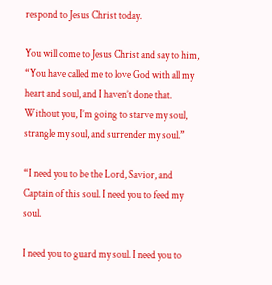respond to Jesus Christ today.

You will come to Jesus Christ and say to him, “You have called me to love God with all my heart and soul, and I haven’t done that. Without you, I’m going to starve my soul, strangle my soul, and surrender my soul.”

“I need you to be the Lord, Savior, and Captain of this soul. I need you to feed my soul.

I need you to guard my soul. I need you to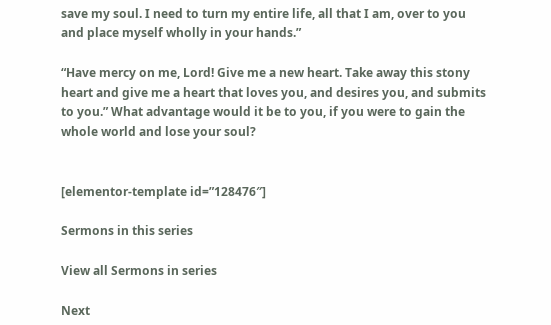save my soul. I need to turn my entire life, all that I am, over to you and place myself wholly in your hands.”

“Have mercy on me, Lord! Give me a new heart. Take away this stony heart and give me a heart that loves you, and desires you, and submits to you.” What advantage would it be to you, if you were to gain the whole world and lose your soul?


[elementor-template id=”128476″]

Sermons in this series

View all Sermons in series

Next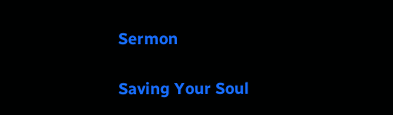Sermon

Saving Your Soul